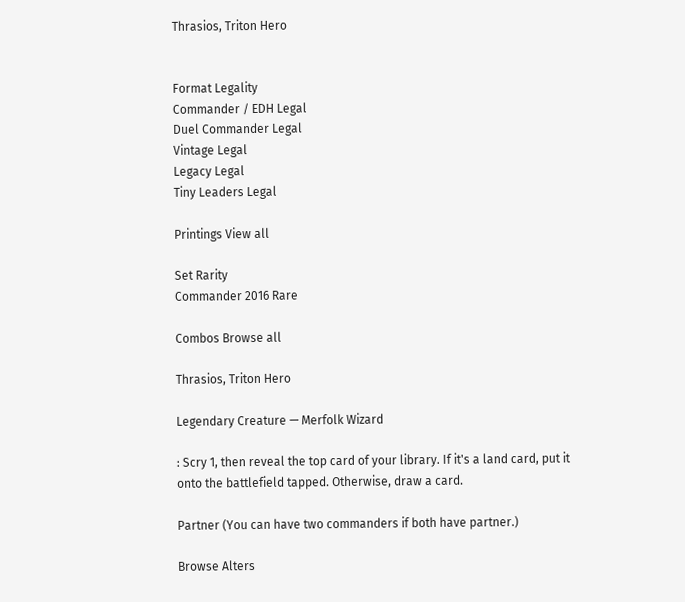Thrasios, Triton Hero


Format Legality
Commander / EDH Legal
Duel Commander Legal
Vintage Legal
Legacy Legal
Tiny Leaders Legal

Printings View all

Set Rarity
Commander 2016 Rare

Combos Browse all

Thrasios, Triton Hero

Legendary Creature — Merfolk Wizard

: Scry 1, then reveal the top card of your library. If it's a land card, put it onto the battlefield tapped. Otherwise, draw a card.

Partner (You can have two commanders if both have partner.)

Browse Alters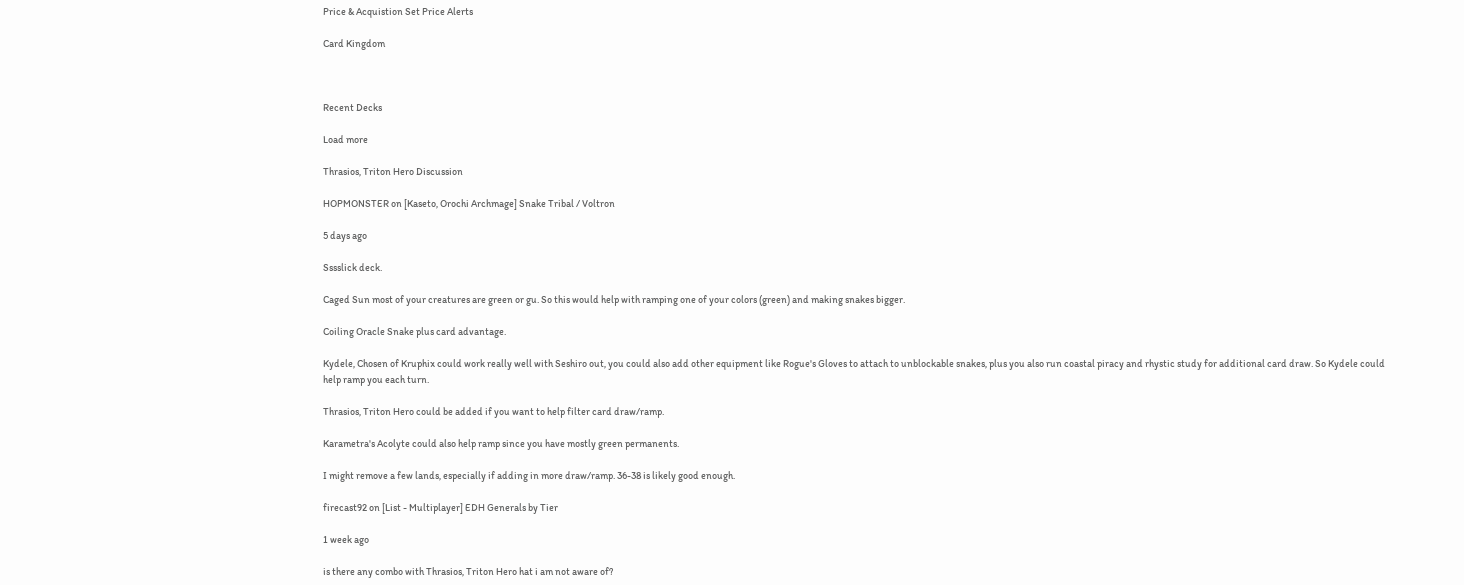Price & Acquistion Set Price Alerts

Card Kingdom



Recent Decks

Load more

Thrasios, Triton Hero Discussion

HOPMONSTER on [Kaseto, Orochi Archmage] Snake Tribal / Voltron

5 days ago

Sssslick deck.

Caged Sun most of your creatures are green or gu. So this would help with ramping one of your colors (green) and making snakes bigger.

Coiling Oracle Snake plus card advantage.

Kydele, Chosen of Kruphix could work really well with Seshiro out, you could also add other equipment like Rogue's Gloves to attach to unblockable snakes, plus you also run coastal piracy and rhystic study for additional card draw. So Kydele could help ramp you each turn.

Thrasios, Triton Hero could be added if you want to help filter card draw/ramp.

Karametra's Acolyte could also help ramp since you have mostly green permanents.

I might remove a few lands, especially if adding in more draw/ramp. 36-38 is likely good enough.

firecast92 on [List - Multiplayer] EDH Generals by Tier

1 week ago

is there any combo with Thrasios, Triton Hero hat i am not aware of?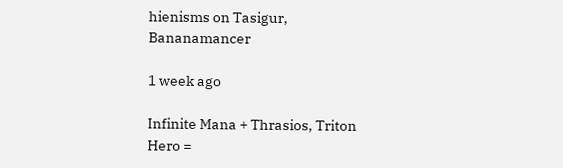hienisms on Tasigur, Bananamancer

1 week ago

Infinite Mana + Thrasios, Triton Hero =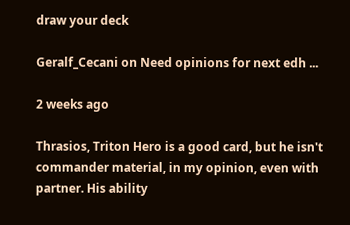draw your deck

Geralf_Cecani on Need opinions for next edh ...

2 weeks ago

Thrasios, Triton Hero is a good card, but he isn't commander material, in my opinion, even with partner. His ability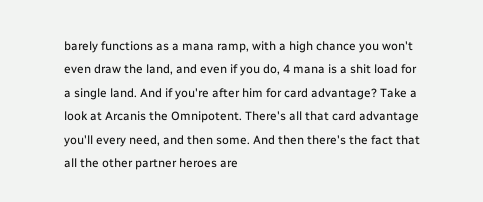barely functions as a mana ramp, with a high chance you won't even draw the land, and even if you do, 4 mana is a shit load for a single land. And if you're after him for card advantage? Take a look at Arcanis the Omnipotent. There's all that card advantage you'll every need, and then some. And then there's the fact that all the other partner heroes are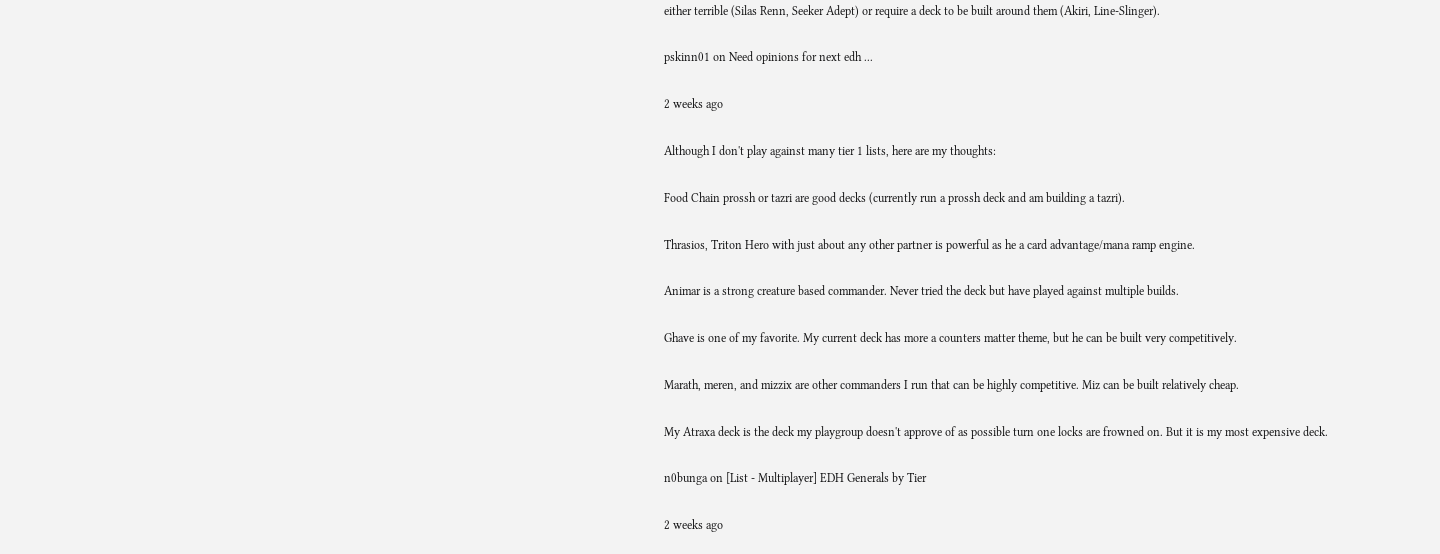either terrible (Silas Renn, Seeker Adept) or require a deck to be built around them (Akiri, Line-Slinger).

pskinn01 on Need opinions for next edh ...

2 weeks ago

Although I don't play against many tier 1 lists, here are my thoughts:

Food Chain prossh or tazri are good decks (currently run a prossh deck and am building a tazri).

Thrasios, Triton Hero with just about any other partner is powerful as he a card advantage/mana ramp engine.

Animar is a strong creature based commander. Never tried the deck but have played against multiple builds.

Ghave is one of my favorite. My current deck has more a counters matter theme, but he can be built very competitively.

Marath, meren, and mizzix are other commanders I run that can be highly competitive. Miz can be built relatively cheap.

My Atraxa deck is the deck my playgroup doesn't approve of as possible turn one locks are frowned on. But it is my most expensive deck.

n0bunga on [List - Multiplayer] EDH Generals by Tier

2 weeks ago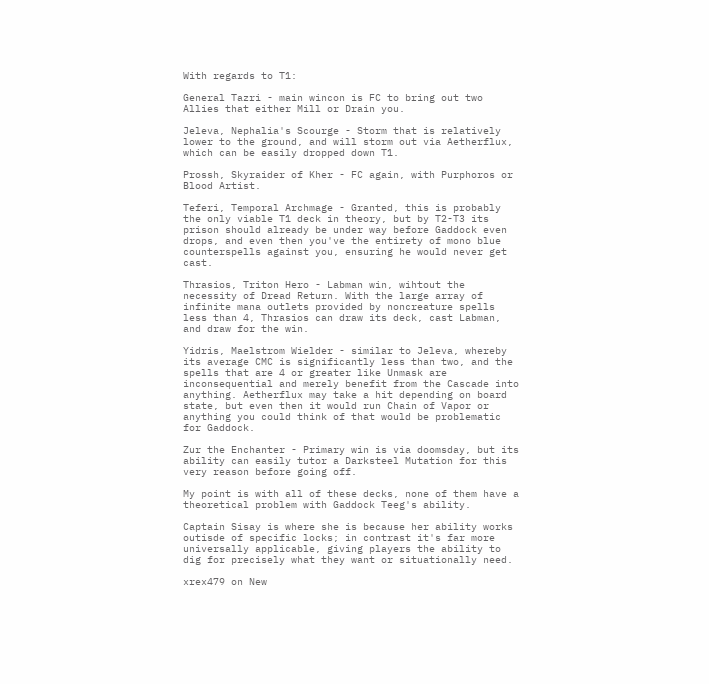With regards to T1:

General Tazri - main wincon is FC to bring out two Allies that either Mill or Drain you.

Jeleva, Nephalia's Scourge - Storm that is relatively lower to the ground, and will storm out via Aetherflux, which can be easily dropped down T1.

Prossh, Skyraider of Kher - FC again, with Purphoros or Blood Artist.

Teferi, Temporal Archmage - Granted, this is probably the only viable T1 deck in theory, but by T2-T3 its prison should already be under way before Gaddock even drops, and even then you've the entirety of mono blue counterspells against you, ensuring he would never get cast.

Thrasios, Triton Hero - Labman win, wihtout the necessity of Dread Return. With the large array of infinite mana outlets provided by noncreature spells less than 4, Thrasios can draw its deck, cast Labman, and draw for the win.

Yidris, Maelstrom Wielder - similar to Jeleva, whereby its average CMC is significantly less than two, and the spells that are 4 or greater like Unmask are inconsequential and merely benefit from the Cascade into anything. Aetherflux may take a hit depending on board state, but even then it would run Chain of Vapor or anything you could think of that would be problematic for Gaddock.

Zur the Enchanter - Primary win is via doomsday, but its ability can easily tutor a Darksteel Mutation for this very reason before going off.

My point is with all of these decks, none of them have a theoretical problem with Gaddock Teeg's ability.

Captain Sisay is where she is because her ability works outisde of specific locks; in contrast it's far more universally applicable, giving players the ability to dig for precisely what they want or situationally need.

xrex479 on New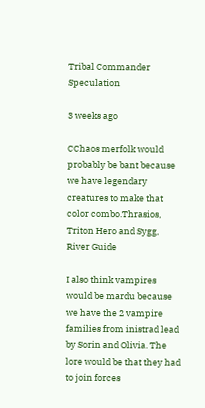Tribal Commander Speculation

3 weeks ago

CChaos merfolk would probably be bant because we have legendary creatures to make that color combo.Thrasios, Triton Hero and Sygg, River Guide

I also think vampires would be mardu because we have the 2 vampire families from inistrad lead by Sorin and Olivia. The lore would be that they had to join forces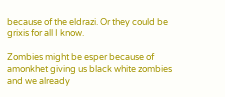because of the eldrazi. Or they could be grixis for all I know.

Zombies might be esper because of amonkhet giving us black white zombies and we already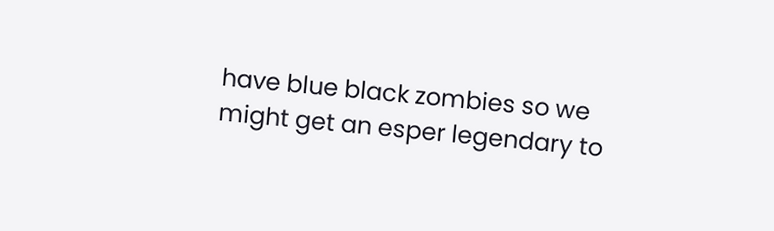have blue black zombies so we might get an esper legendary to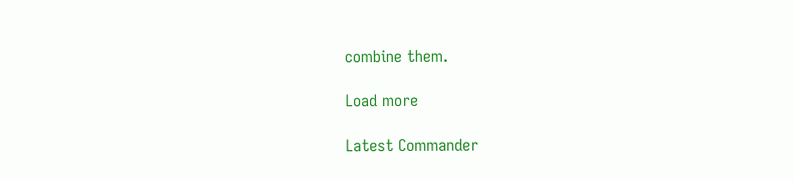combine them.

Load more

Latest Commander